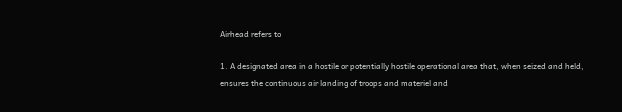Airhead refers to

1. A designated area in a hostile or potentially hostile operational area that, when seized and held, ensures the continuous air landing of troops and materiel and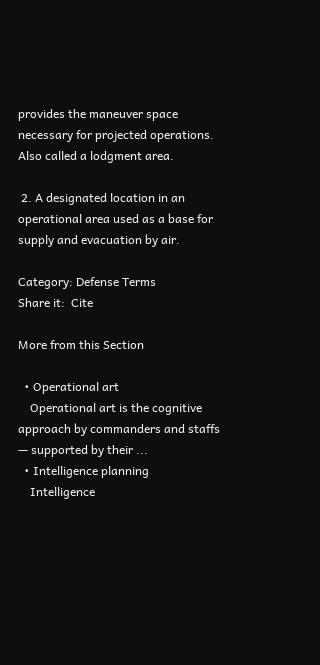provides the maneuver space necessary for projected operations.  Also called a lodgment area.

 2. A designated location in an operational area used as a base for supply and evacuation by air.

Category: Defense Terms
Share it:  Cite

More from this Section

  • Operational art
    Operational art is the cognitive approach by commanders and staffs — supported by their ...
  • Intelligence planning
    Intelligence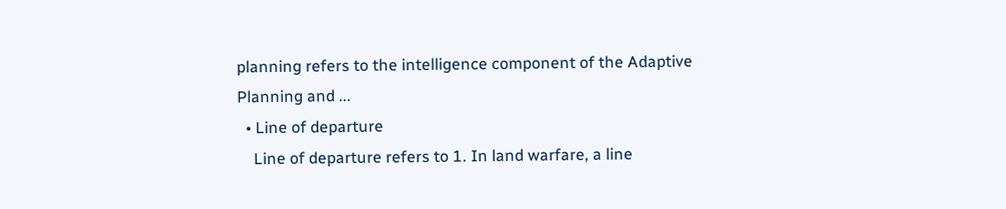planning refers to the intelligence component of the Adaptive Planning and ...
  • Line of departure
    Line of departure refers to 1. In land warfare, a line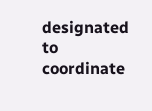designated to coordinate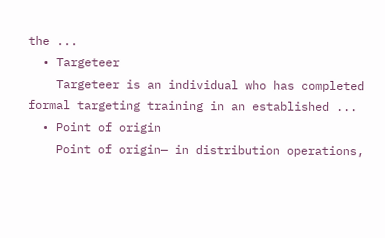the ...
  • Targeteer
    Targeteer is an individual who has completed formal targeting training in an established ...
  • Point of origin
    Point of origin— in distribution operations,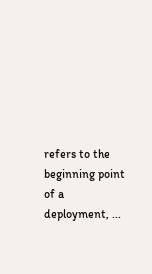refers to the beginning point of a deployment, ...